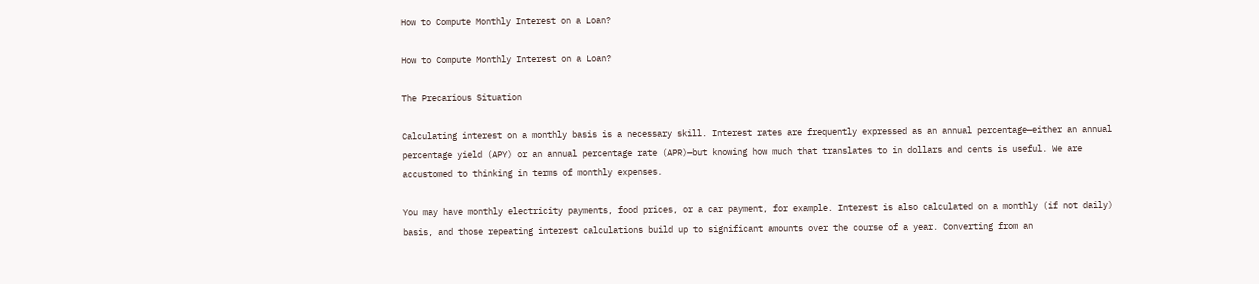How to Compute Monthly Interest on a Loan?

How to Compute Monthly Interest on a Loan?

The Precarious Situation

Calculating interest on a monthly basis is a necessary skill. Interest rates are frequently expressed as an annual percentage—either an annual percentage yield (APY) or an annual percentage rate (APR)—but knowing how much that translates to in dollars and cents is useful. We are accustomed to thinking in terms of monthly expenses.

You may have monthly electricity payments, food prices, or a car payment, for example. Interest is also calculated on a monthly (if not daily) basis, and those repeating interest calculations build up to significant amounts over the course of a year. Converting from an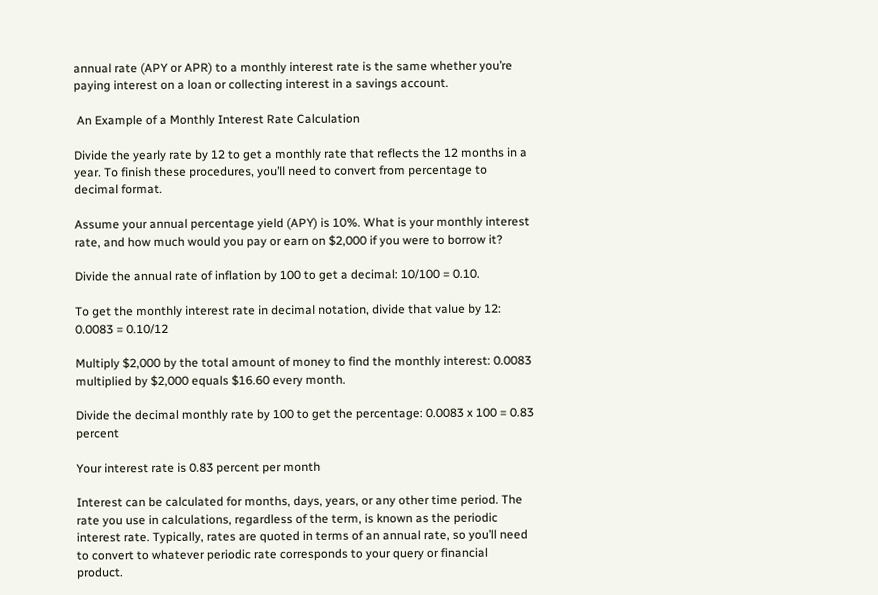annual rate (APY or APR) to a monthly interest rate is the same whether you’re paying interest on a loan or collecting interest in a savings account.

 An Example of a Monthly Interest Rate Calculation

Divide the yearly rate by 12 to get a monthly rate that reflects the 12 months in a year. To finish these procedures, you’ll need to convert from percentage to decimal format.

Assume your annual percentage yield (APY) is 10%. What is your monthly interest rate, and how much would you pay or earn on $2,000 if you were to borrow it?

Divide the annual rate of inflation by 100 to get a decimal: 10/100 = 0.10.

To get the monthly interest rate in decimal notation, divide that value by 12: 0.0083 = 0.10/12

Multiply $2,000 by the total amount of money to find the monthly interest: 0.0083 multiplied by $2,000 equals $16.60 every month.

Divide the decimal monthly rate by 100 to get the percentage: 0.0083 x 100 = 0.83 percent

Your interest rate is 0.83 percent per month

Interest can be calculated for months, days, years, or any other time period. The rate you use in calculations, regardless of the term, is known as the periodic interest rate. Typically, rates are quoted in terms of an annual rate, so you’ll need to convert to whatever periodic rate corresponds to your query or financial product.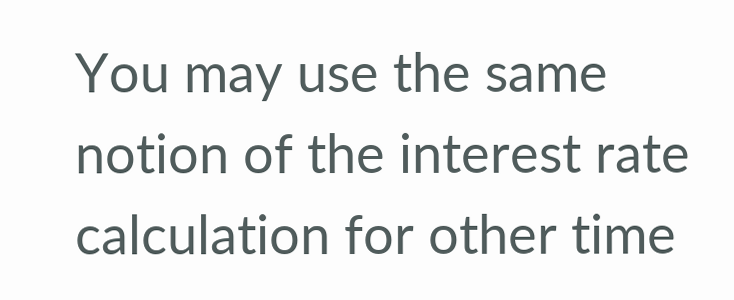You may use the same notion of the interest rate calculation for other time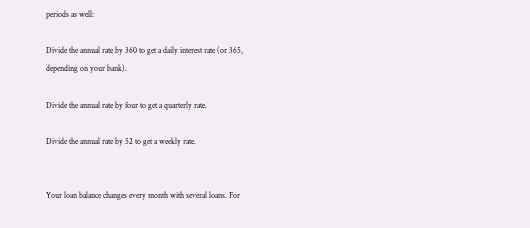periods as well:

Divide the annual rate by 360 to get a daily interest rate (or 365, depending on your bank).

Divide the annual rate by four to get a quarterly rate.

Divide the annual rate by 52 to get a weekly rate.


Your loan balance changes every month with several loans. For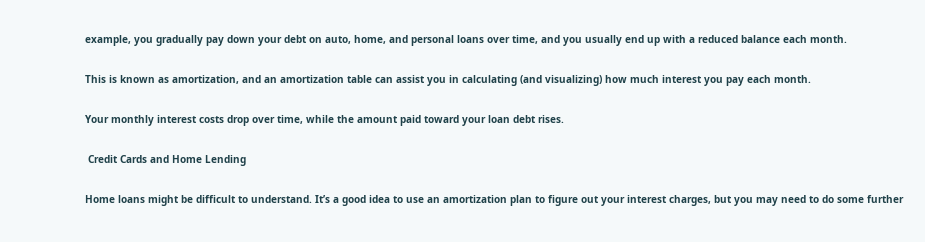example, you gradually pay down your debt on auto, home, and personal loans over time, and you usually end up with a reduced balance each month.

This is known as amortization, and an amortization table can assist you in calculating (and visualizing) how much interest you pay each month.

Your monthly interest costs drop over time, while the amount paid toward your loan debt rises.

 Credit Cards and Home Lending

Home loans might be difficult to understand. It’s a good idea to use an amortization plan to figure out your interest charges, but you may need to do some further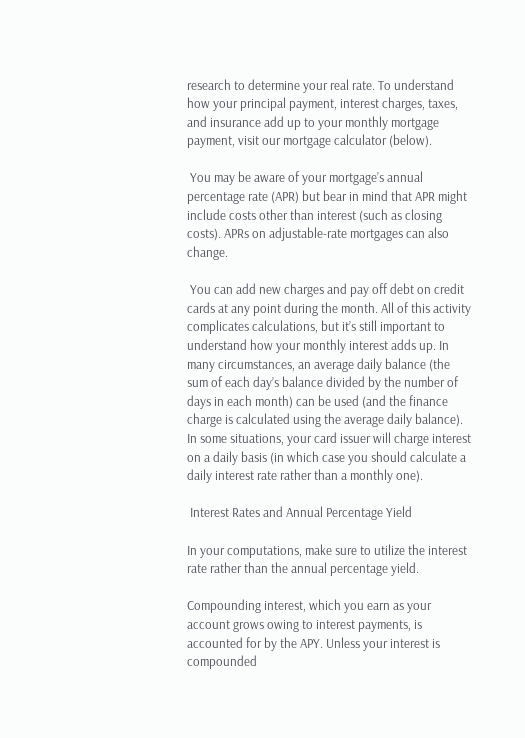research to determine your real rate. To understand how your principal payment, interest charges, taxes, and insurance add up to your monthly mortgage payment, visit our mortgage calculator (below).

 You may be aware of your mortgage’s annual percentage rate (APR) but bear in mind that APR might include costs other than interest (such as closing costs). APRs on adjustable-rate mortgages can also change.

 You can add new charges and pay off debt on credit cards at any point during the month. All of this activity complicates calculations, but it’s still important to understand how your monthly interest adds up. In many circumstances, an average daily balance (the sum of each day’s balance divided by the number of days in each month) can be used (and the finance charge is calculated using the average daily balance). In some situations, your card issuer will charge interest on a daily basis (in which case you should calculate a daily interest rate rather than a monthly one).

 Interest Rates and Annual Percentage Yield

In your computations, make sure to utilize the interest rate rather than the annual percentage yield.

Compounding interest, which you earn as your account grows owing to interest payments, is accounted for by the APY. Unless your interest is compounded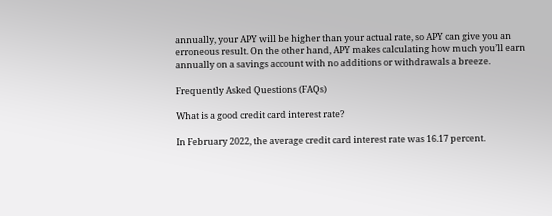annually, your APY will be higher than your actual rate, so APY can give you an erroneous result. On the other hand, APY makes calculating how much you’ll earn annually on a savings account with no additions or withdrawals a breeze.

Frequently Asked Questions (FAQs)

What is a good credit card interest rate?

In February 2022, the average credit card interest rate was 16.17 percent.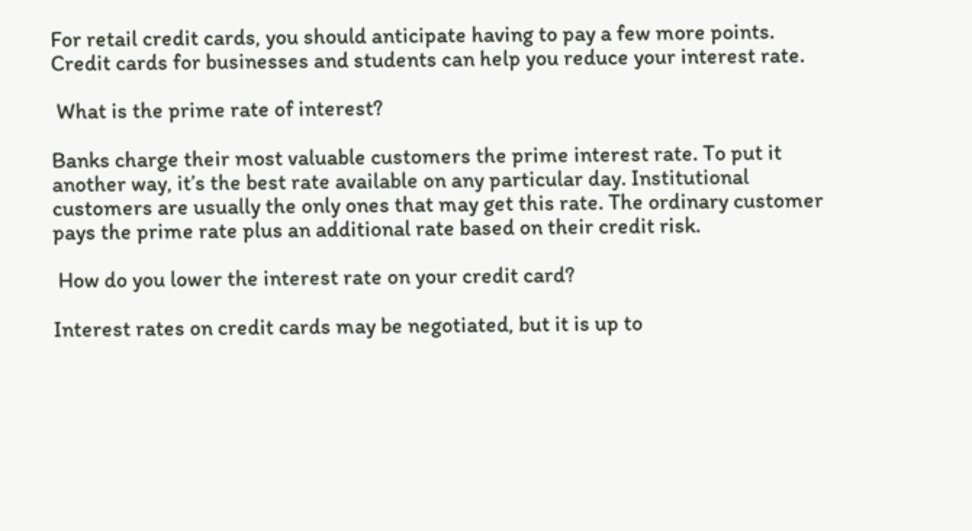For retail credit cards, you should anticipate having to pay a few more points. Credit cards for businesses and students can help you reduce your interest rate.

 What is the prime rate of interest?

Banks charge their most valuable customers the prime interest rate. To put it another way, it’s the best rate available on any particular day. Institutional customers are usually the only ones that may get this rate. The ordinary customer pays the prime rate plus an additional rate based on their credit risk.

 How do you lower the interest rate on your credit card?

Interest rates on credit cards may be negotiated, but it is up to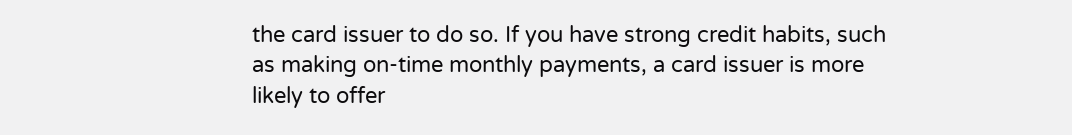the card issuer to do so. If you have strong credit habits, such as making on-time monthly payments, a card issuer is more likely to offer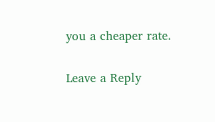you a cheaper rate.

Leave a Reply